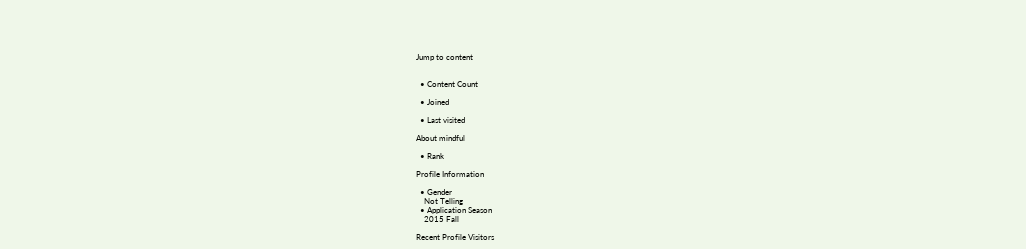Jump to content


  • Content Count

  • Joined

  • Last visited

About mindful

  • Rank

Profile Information

  • Gender
    Not Telling
  • Application Season
    2015 Fall

Recent Profile Visitors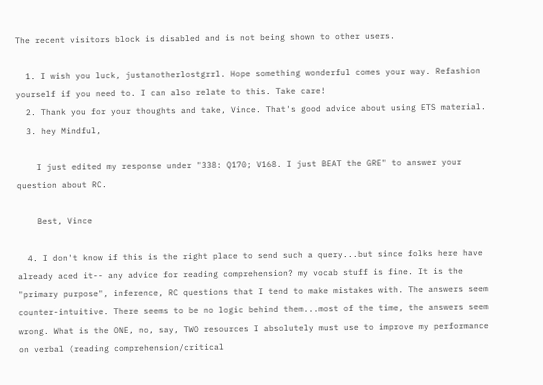The recent visitors block is disabled and is not being shown to other users.

  1. I wish you luck, justanotherlostgrrl. Hope something wonderful comes your way. Refashion yourself if you need to. I can also relate to this. Take care!
  2. Thank you for your thoughts and take, Vince. That's good advice about using ETS material.
  3. hey Mindful,

    I just edited my response under "338: Q170; V168. I just BEAT the GRE" to answer your question about RC.

    Best, Vince

  4. I don't know if this is the right place to send such a query...but since folks here have already aced it-- any advice for reading comprehension? my vocab stuff is fine. It is the "primary purpose", inference, RC questions that I tend to make mistakes with. The answers seem counter-intuitive. There seems to be no logic behind them...most of the time, the answers seem wrong. What is the ONE, no, say, TWO resources I absolutely must use to improve my performance on verbal (reading comprehension/critical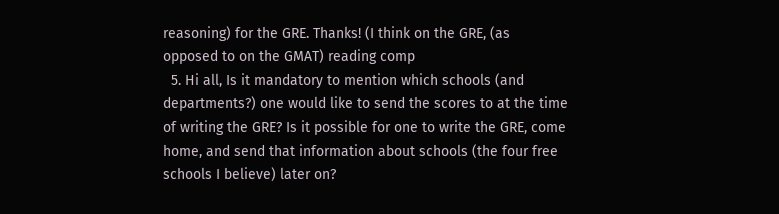reasoning) for the GRE. Thanks! (I think on the GRE, (as opposed to on the GMAT) reading comp
  5. Hi all, Is it mandatory to mention which schools (and departments?) one would like to send the scores to at the time of writing the GRE? Is it possible for one to write the GRE, come home, and send that information about schools (the four free schools I believe) later on?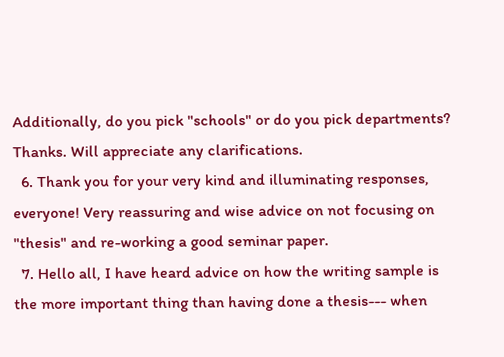Additionally, do you pick "schools" or do you pick departments? Thanks. Will appreciate any clarifications.
  6. Thank you for your very kind and illuminating responses, everyone! Very reassuring and wise advice on not focusing on "thesis" and re-working a good seminar paper.
  7. Hello all, I have heard advice on how the writing sample is the more important thing than having done a thesis--- when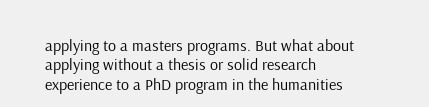applying to a masters programs. But what about applying without a thesis or solid research experience to a PhD program in the humanities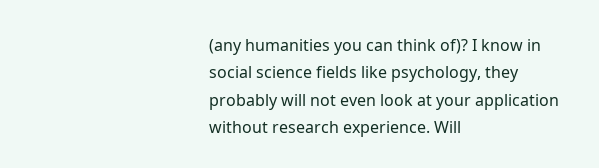(any humanities you can think of)? I know in social science fields like psychology, they probably will not even look at your application without research experience. Will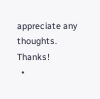appreciate any thoughts. Thanks!
  •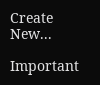Create New...

Important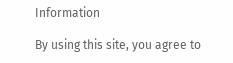Information

By using this site, you agree to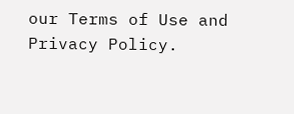our Terms of Use and Privacy Policy.